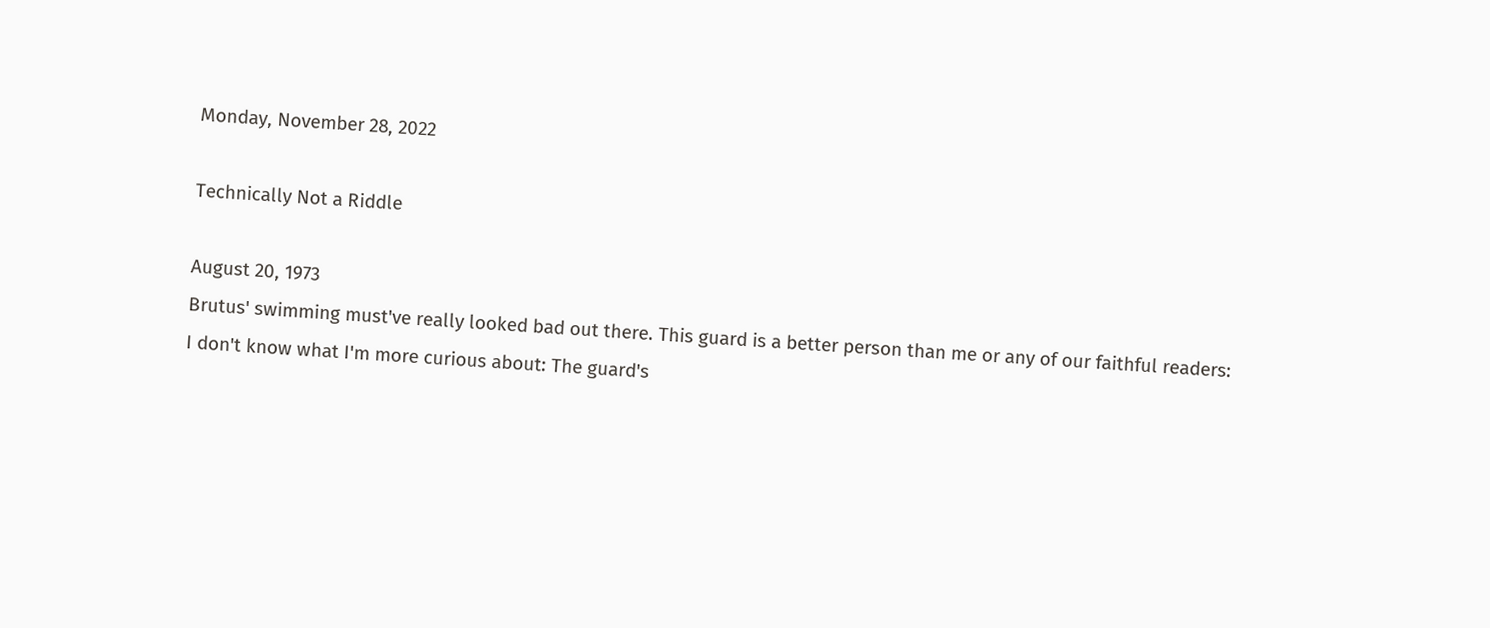Monday, November 28, 2022

Technically Not a Riddle

August 20, 1973
Brutus' swimming must've really looked bad out there. This guard is a better person than me or any of our faithful readers:
I don't know what I'm more curious about: The guard's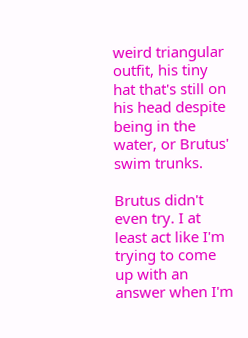weird triangular outfit, his tiny hat that's still on his head despite being in the water, or Brutus' swim trunks.

Brutus didn't even try. I at least act like I'm trying to come up with an answer when I'm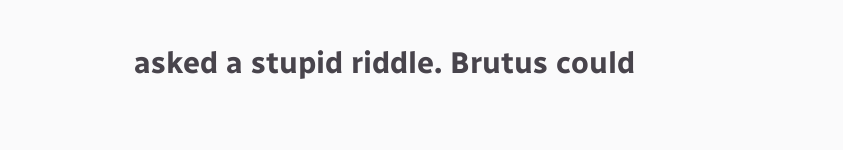asked a stupid riddle. Brutus could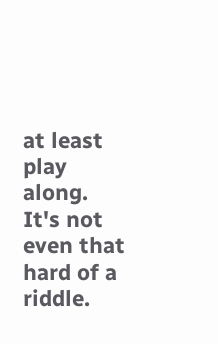at least play along. It's not even that hard of a riddle.